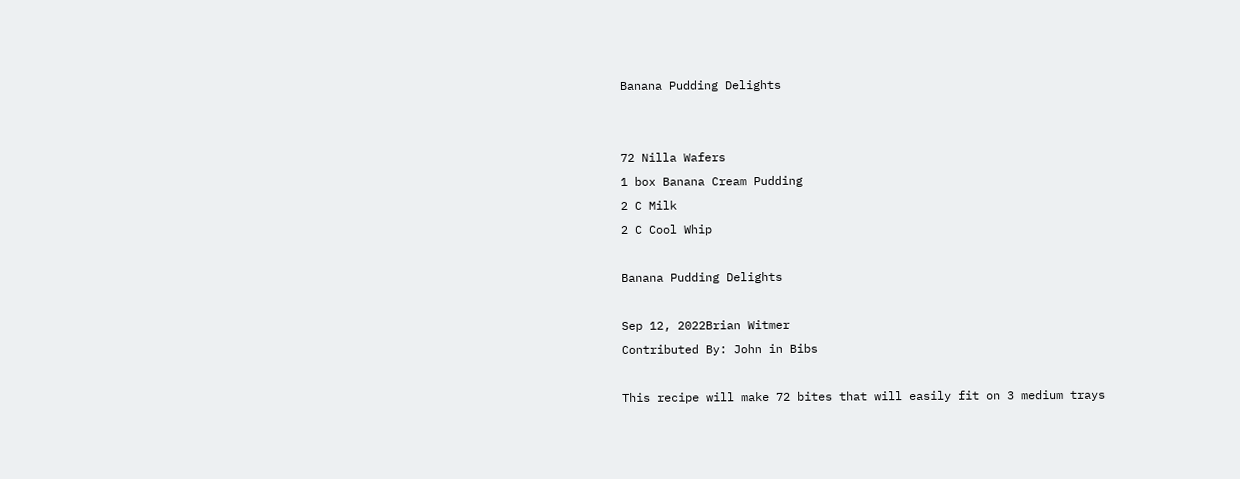Banana Pudding Delights


72 Nilla Wafers
1 box Banana Cream Pudding
2 C Milk
2 C Cool Whip

Banana Pudding Delights

Sep 12, 2022Brian Witmer
Contributed By: John in Bibs

This recipe will make 72 bites that will easily fit on 3 medium trays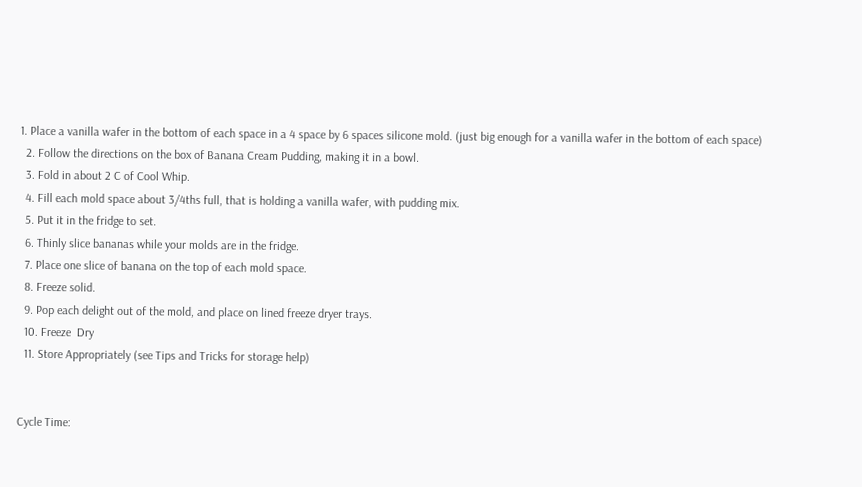1. Place a vanilla wafer in the bottom of each space in a 4 space by 6 spaces silicone mold. (just big enough for a vanilla wafer in the bottom of each space)
  2. Follow the directions on the box of Banana Cream Pudding, making it in a bowl.
  3. Fold in about 2 C of Cool Whip.
  4. Fill each mold space about 3/4ths full, that is holding a vanilla wafer, with pudding mix.
  5. Put it in the fridge to set.
  6. Thinly slice bananas while your molds are in the fridge.
  7. Place one slice of banana on the top of each mold space.
  8. Freeze solid.
  9. Pop each delight out of the mold, and place on lined freeze dryer trays.
  10. Freeze  Dry
  11. Store Appropriately (see Tips and Tricks for storage help)


Cycle Time: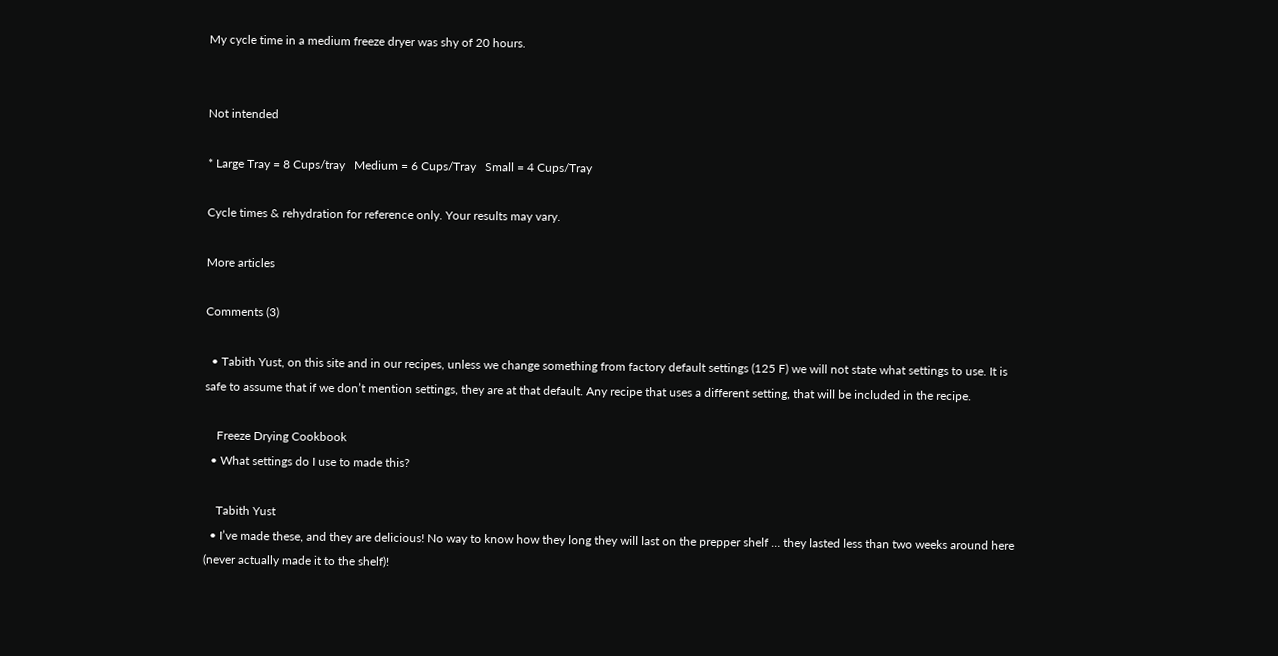My cycle time in a medium freeze dryer was shy of 20 hours.


Not intended

* Large Tray = 8 Cups/tray   Medium = 6 Cups/Tray   Small = 4 Cups/Tray

Cycle times & rehydration for reference only. Your results may vary.

More articles

Comments (3)

  • Tabith Yust, on this site and in our recipes, unless we change something from factory default settings (125 F) we will not state what settings to use. It is safe to assume that if we don’t mention settings, they are at that default. Any recipe that uses a different setting, that will be included in the recipe.

    Freeze Drying Cookbook
  • What settings do I use to made this?

    Tabith Yust
  • I’ve made these, and they are delicious! No way to know how they long they will last on the prepper shelf … they lasted less than two weeks around here (never actually made it to the shelf)!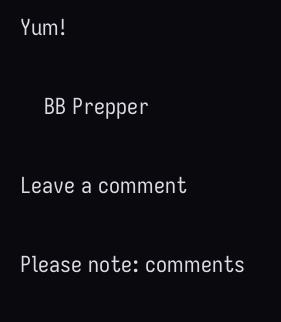Yum!

    BB Prepper

Leave a comment

Please note: comments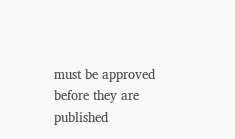must be approved before they are published